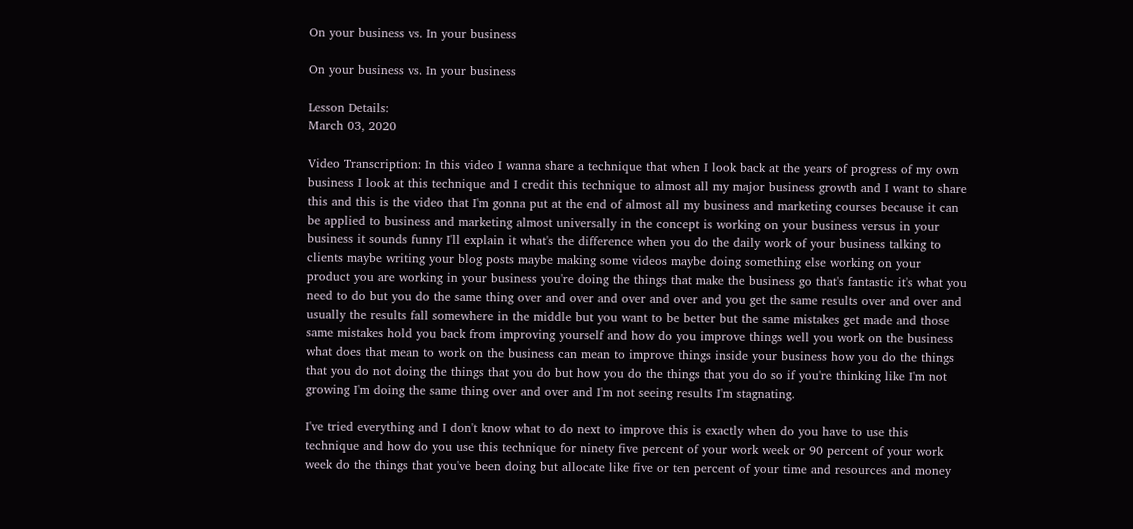On your business vs. In your business

On your business vs. In your business

Lesson Details:
March 03, 2020

Video Transcription: In this video I wanna share a technique that when I look back at the years of progress of my own business I look at this technique and I credit this technique to almost all my major business growth and I want to share this and this is the video that I'm gonna put at the end of almost all my business and marketing courses because it can be applied to business and marketing almost universally in the concept is working on your business versus in your business it sounds funny I'll explain it what's the difference when you do the daily work of your business talking to clients maybe writing your blog posts maybe making some videos maybe doing something else working on your product you are working in your business you're doing the things that make the business go that's fantastic it's what you need to do but you do the same thing over and over and over and over and you get the same results over and over and usually the results fall somewhere in the middle but you want to be better but the same mistakes get made and those same mistakes hold you back from improving yourself and how do you improve things well you work on the business what does that mean to work on the business can mean to improve things inside your business how you do the things that you do not doing the things that you do but how you do the things that you do so if you're thinking like I'm not growing I'm doing the same thing over and over and I'm not seeing results I'm stagnating.

I've tried everything and I don't know what to do next to improve this is exactly when do you have to use this technique and how do you use this technique for ninety five percent of your work week or 90 percent of your work week do the things that you've been doing but allocate like five or ten percent of your time and resources and money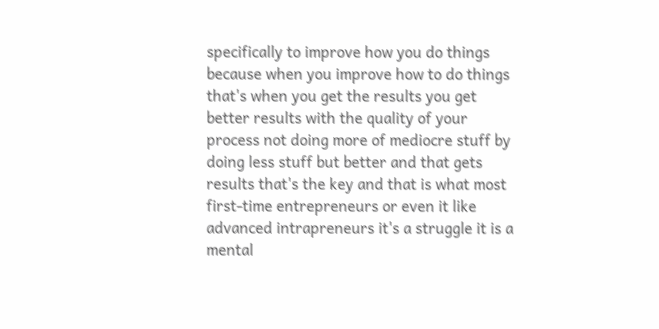specifically to improve how you do things because when you improve how to do things that's when you get the results you get better results with the quality of your process not doing more of mediocre stuff by doing less stuff but better and that gets results that's the key and that is what most first-time entrepreneurs or even it like advanced intrapreneurs it's a struggle it is a mental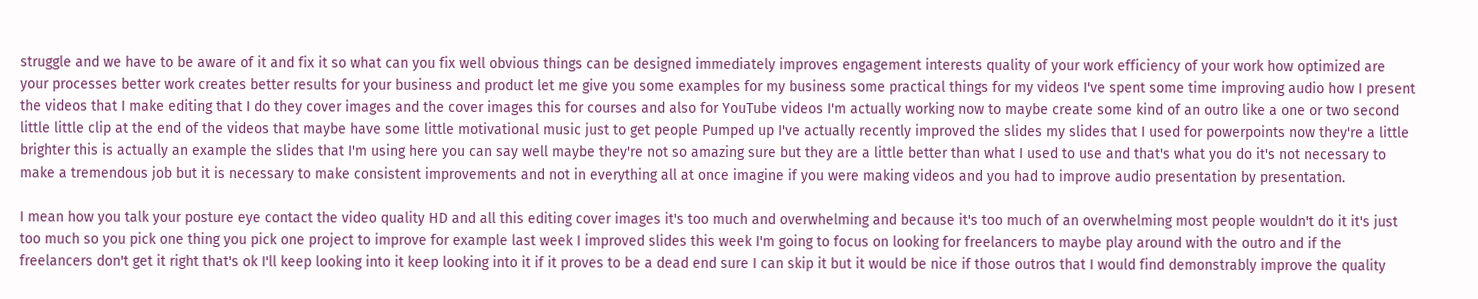struggle and we have to be aware of it and fix it so what can you fix well obvious things can be designed immediately improves engagement interests quality of your work efficiency of your work how optimized are your processes better work creates better results for your business and product let me give you some examples for my business some practical things for my videos I've spent some time improving audio how I present the videos that I make editing that I do they cover images and the cover images this for courses and also for YouTube videos I'm actually working now to maybe create some kind of an outro like a one or two second little little clip at the end of the videos that maybe have some little motivational music just to get people Pumped up I've actually recently improved the slides my slides that I used for powerpoints now they're a little brighter this is actually an example the slides that I'm using here you can say well maybe they're not so amazing sure but they are a little better than what I used to use and that's what you do it's not necessary to make a tremendous job but it is necessary to make consistent improvements and not in everything all at once imagine if you were making videos and you had to improve audio presentation by presentation.

I mean how you talk your posture eye contact the video quality HD and all this editing cover images it's too much and overwhelming and because it's too much of an overwhelming most people wouldn't do it it's just too much so you pick one thing you pick one project to improve for example last week I improved slides this week I'm going to focus on looking for freelancers to maybe play around with the outro and if the freelancers don't get it right that's ok I'll keep looking into it keep looking into it if it proves to be a dead end sure I can skip it but it would be nice if those outros that I would find demonstrably improve the quality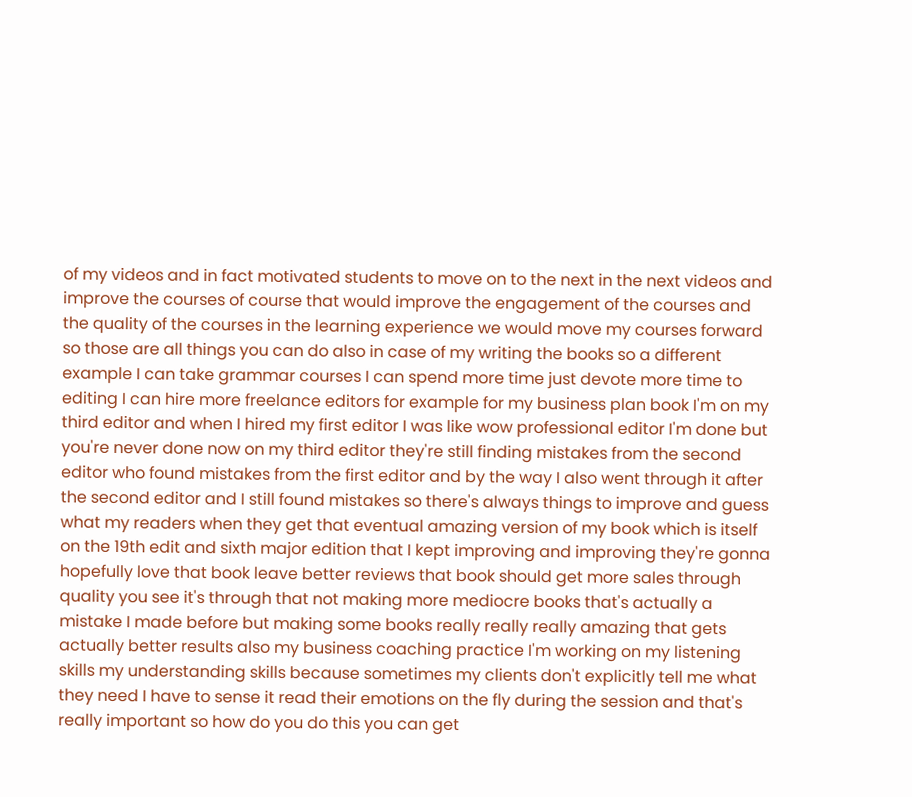of my videos and in fact motivated students to move on to the next in the next videos and improve the courses of course that would improve the engagement of the courses and the quality of the courses in the learning experience we would move my courses forward so those are all things you can do also in case of my writing the books so a different example I can take grammar courses I can spend more time just devote more time to editing I can hire more freelance editors for example for my business plan book I'm on my third editor and when I hired my first editor I was like wow professional editor I'm done but you're never done now on my third editor they're still finding mistakes from the second editor who found mistakes from the first editor and by the way I also went through it after the second editor and I still found mistakes so there's always things to improve and guess what my readers when they get that eventual amazing version of my book which is itself on the 19th edit and sixth major edition that I kept improving and improving they're gonna hopefully love that book leave better reviews that book should get more sales through quality you see it's through that not making more mediocre books that's actually a mistake I made before but making some books really really really amazing that gets actually better results also my business coaching practice I'm working on my listening skills my understanding skills because sometimes my clients don't explicitly tell me what they need I have to sense it read their emotions on the fly during the session and that's really important so how do you do this you can get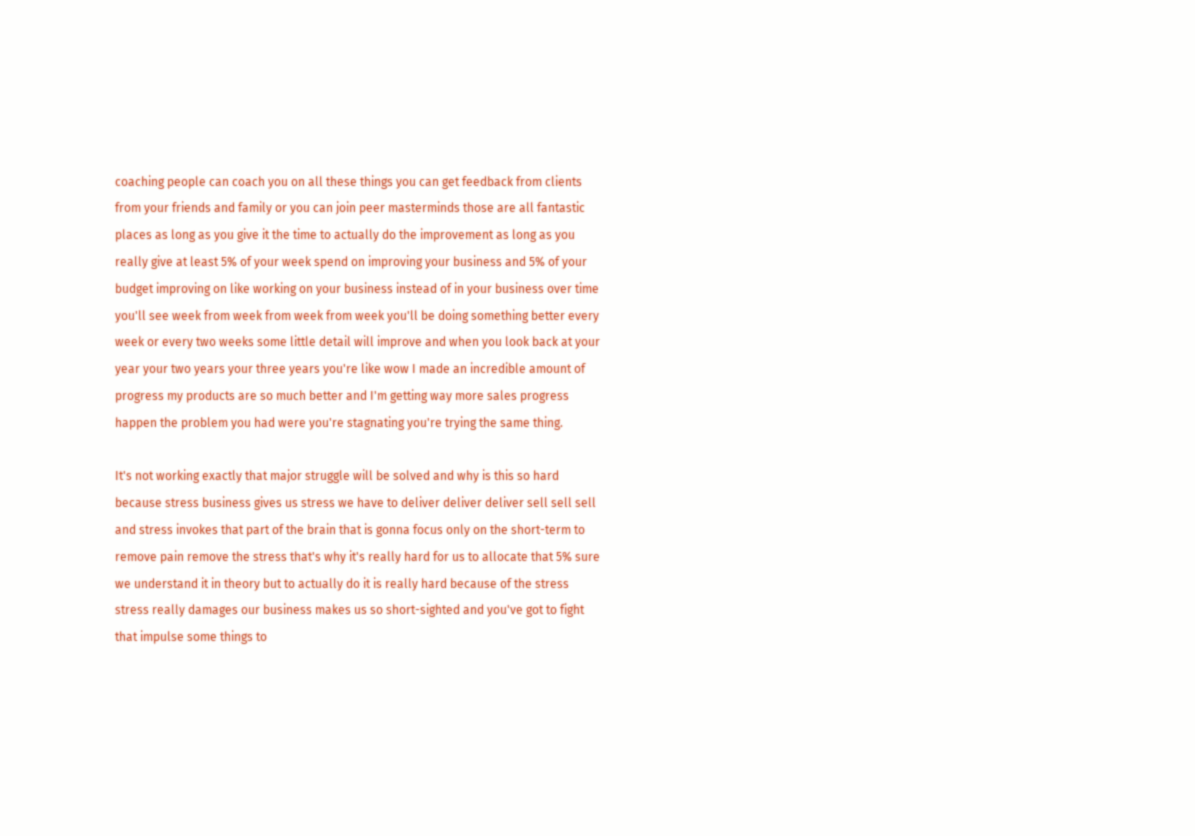coaching people can coach you on all these things you can get feedback from clients from your friends and family or you can join peer masterminds those are all fantastic places as long as you give it the time to actually do the improvement as long as you really give at least 5% of your week spend on improving your business and 5% of your budget improving on like working on your business instead of in your business over time you'll see week from week from week from week you'll be doing something better every week or every two weeks some little detail will improve and when you look back at your year your two years your three years you're like wow I made an incredible amount of progress my products are so much better and I'm getting way more sales progress happen the problem you had were you're stagnating you're trying the same thing.

It's not working exactly that major struggle will be solved and why is this so hard because stress business gives us stress we have to deliver deliver deliver sell sell sell and stress invokes that part of the brain that is gonna focus only on the short-term to remove pain remove the stress that's why it's really hard for us to allocate that 5% sure we understand it in theory but to actually do it is really hard because of the stress stress really damages our business makes us so short-sighted and you've got to fight that impulse some things to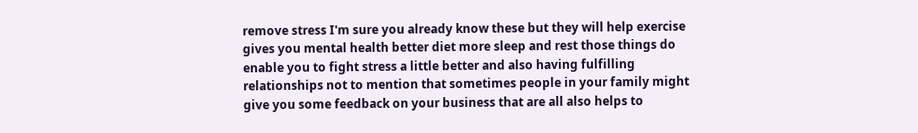remove stress I'm sure you already know these but they will help exercise gives you mental health better diet more sleep and rest those things do enable you to fight stress a little better and also having fulfilling relationships not to mention that sometimes people in your family might give you some feedback on your business that are all also helps to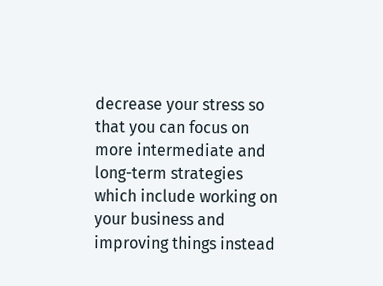decrease your stress so that you can focus on more intermediate and long-term strategies which include working on your business and improving things instead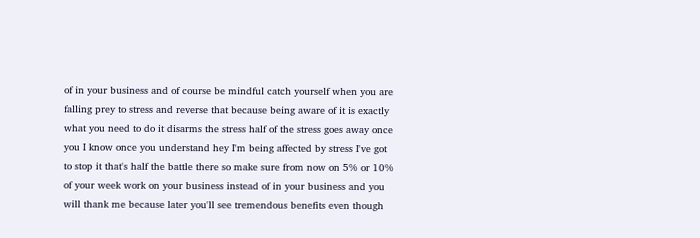of in your business and of course be mindful catch yourself when you are falling prey to stress and reverse that because being aware of it is exactly what you need to do it disarms the stress half of the stress goes away once you I know once you understand hey I'm being affected by stress I've got to stop it that's half the battle there so make sure from now on 5% or 10% of your week work on your business instead of in your business and you will thank me because later you'll see tremendous benefits even though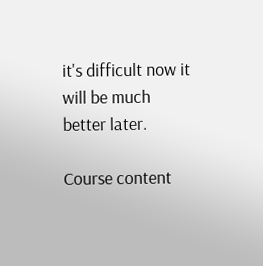it's difficult now it will be much better later.

Course content